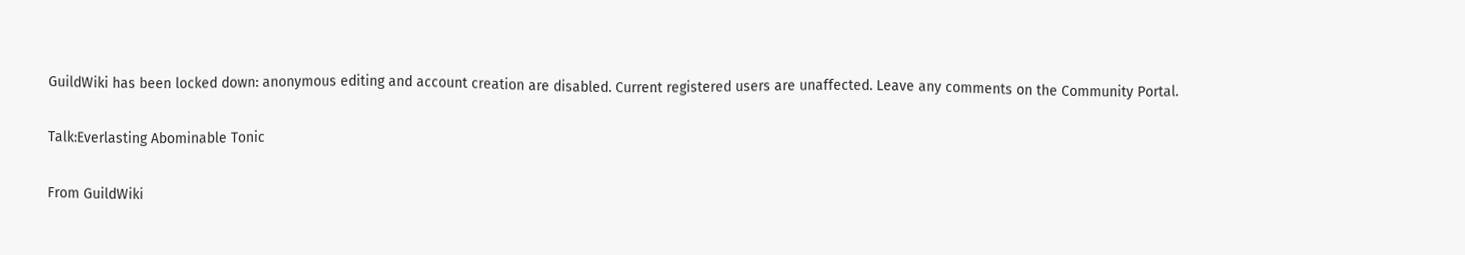GuildWiki has been locked down: anonymous editing and account creation are disabled. Current registered users are unaffected. Leave any comments on the Community Portal.

Talk:Everlasting Abominable Tonic

From GuildWiki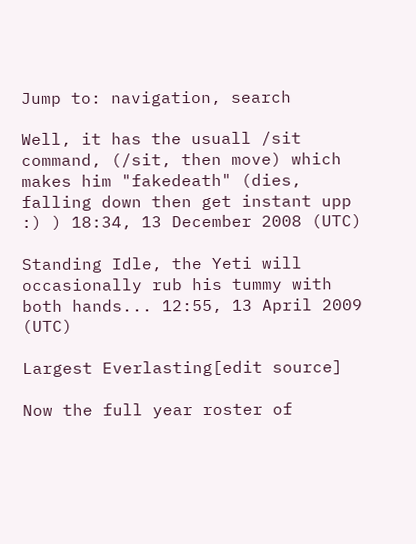Jump to: navigation, search

Well, it has the usuall /sit command, (/sit, then move) which makes him "fakedeath" (dies, falling down then get instant upp :) ) 18:34, 13 December 2008 (UTC)

Standing Idle, the Yeti will occasionally rub his tummy with both hands... 12:55, 13 April 2009 (UTC)

Largest Everlasting[edit source]

Now the full year roster of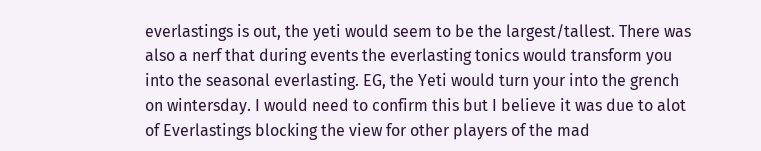everlastings is out, the yeti would seem to be the largest/tallest. There was also a nerf that during events the everlasting tonics would transform you into the seasonal everlasting. EG, the Yeti would turn your into the grench on wintersday. I would need to confirm this but I believe it was due to alot of Everlastings blocking the view for other players of the mad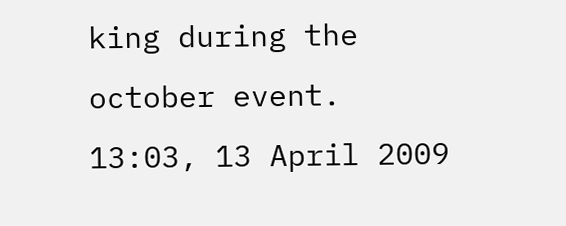king during the october event. 13:03, 13 April 2009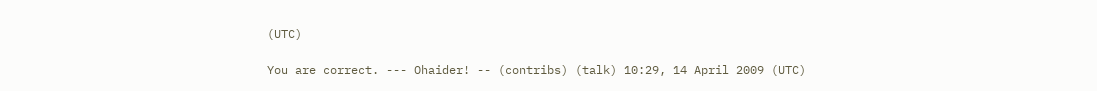(UTC)

You are correct. --- Ohaider! -- (contribs) (talk) 10:29, 14 April 2009 (UTC)